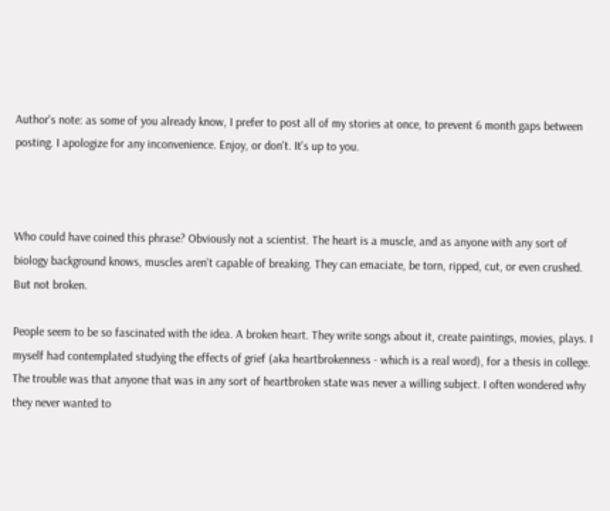Author's note: as some of you already know, I prefer to post all of my stories at once, to prevent 6 month gaps between posting. I apologize for any inconvenience. Enjoy, or don't. It's up to you.



Who could have coined this phrase? Obviously not a scientist. The heart is a muscle, and as anyone with any sort of biology background knows, muscles aren't capable of breaking. They can emaciate, be torn, ripped, cut, or even crushed. But not broken.

People seem to be so fascinated with the idea. A broken heart. They write songs about it, create paintings, movies, plays. I myself had contemplated studying the effects of grief (aka heartbrokenness - which is a real word), for a thesis in college. The trouble was that anyone that was in any sort of heartbroken state was never a willing subject. I often wondered why they never wanted to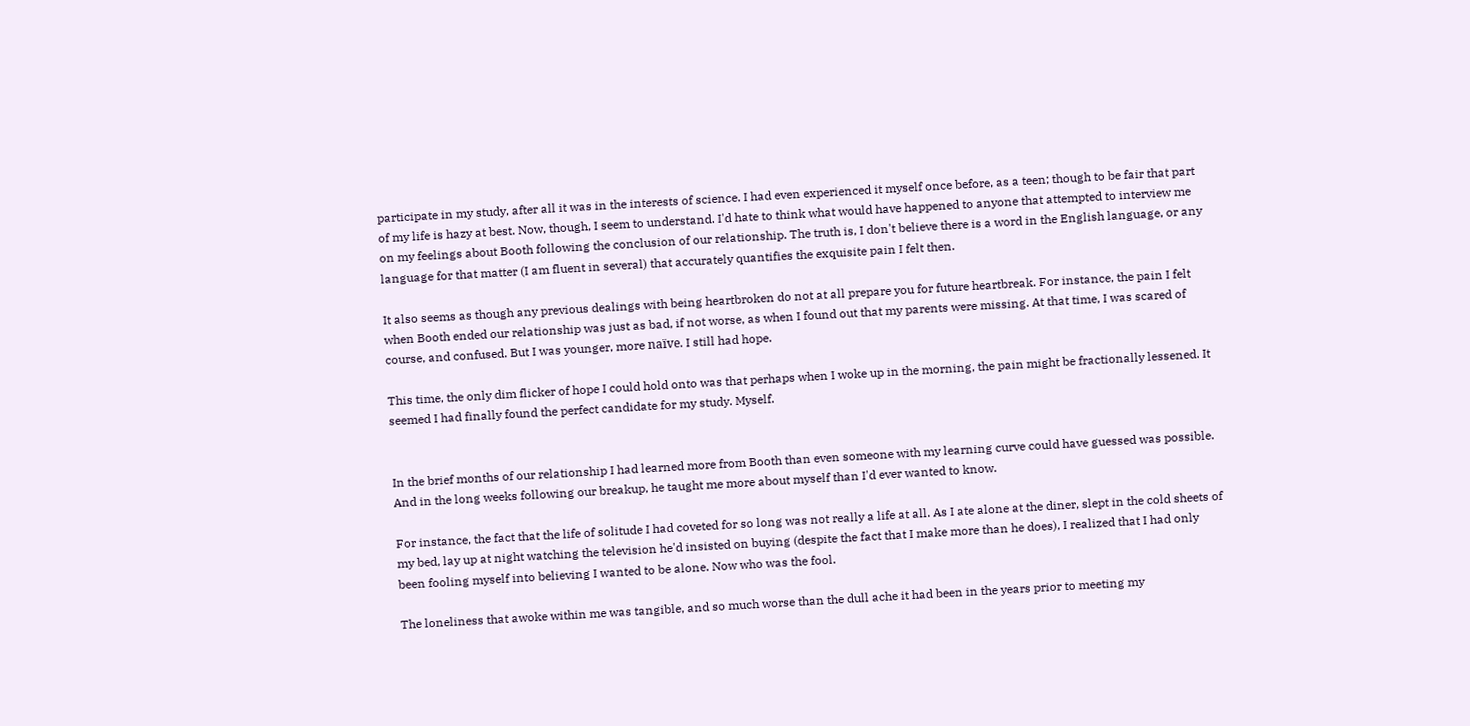participate in my study, after all it was in the interests of science. I had even experienced it myself once before, as a teen; though to be fair that part of my life is hazy at best. Now, though, I seem to understand. I'd hate to think what would have happened to anyone that attempted to interview me on my feelings about Booth following the conclusion of our relationship. The truth is, I don't believe there is a word in the English language, or any language for that matter (I am fluent in several) that accurately quantifies the exquisite pain I felt then.

It also seems as though any previous dealings with being heartbroken do not at all prepare you for future heartbreak. For instance, the pain I felt when Booth ended our relationship was just as bad, if not worse, as when I found out that my parents were missing. At that time, I was scared of course, and confused. But I was younger, more naïve. I still had hope.

This time, the only dim flicker of hope I could hold onto was that perhaps when I woke up in the morning, the pain might be fractionally lessened. It seemed I had finally found the perfect candidate for my study. Myself.


In the brief months of our relationship I had learned more from Booth than even someone with my learning curve could have guessed was possible. And in the long weeks following our breakup, he taught me more about myself than I'd ever wanted to know.

For instance, the fact that the life of solitude I had coveted for so long was not really a life at all. As I ate alone at the diner, slept in the cold sheets of my bed, lay up at night watching the television he'd insisted on buying (despite the fact that I make more than he does), I realized that I had only been fooling myself into believing I wanted to be alone. Now who was the fool.

The loneliness that awoke within me was tangible, and so much worse than the dull ache it had been in the years prior to meeting my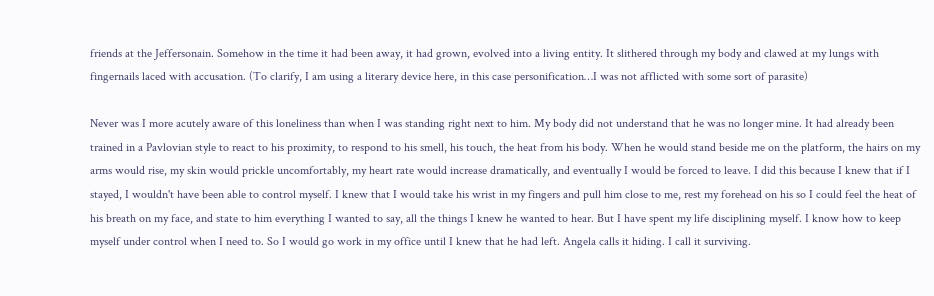friends at the Jeffersonain. Somehow in the time it had been away, it had grown, evolved into a living entity. It slithered through my body and clawed at my lungs with fingernails laced with accusation. (To clarify, I am using a literary device here, in this case personification…I was not afflicted with some sort of parasite)

Never was I more acutely aware of this loneliness than when I was standing right next to him. My body did not understand that he was no longer mine. It had already been trained in a Pavlovian style to react to his proximity, to respond to his smell, his touch, the heat from his body. When he would stand beside me on the platform, the hairs on my arms would rise, my skin would prickle uncomfortably, my heart rate would increase dramatically, and eventually I would be forced to leave. I did this because I knew that if I stayed, I wouldn't have been able to control myself. I knew that I would take his wrist in my fingers and pull him close to me, rest my forehead on his so I could feel the heat of his breath on my face, and state to him everything I wanted to say, all the things I knew he wanted to hear. But I have spent my life disciplining myself. I know how to keep myself under control when I need to. So I would go work in my office until I knew that he had left. Angela calls it hiding. I call it surviving.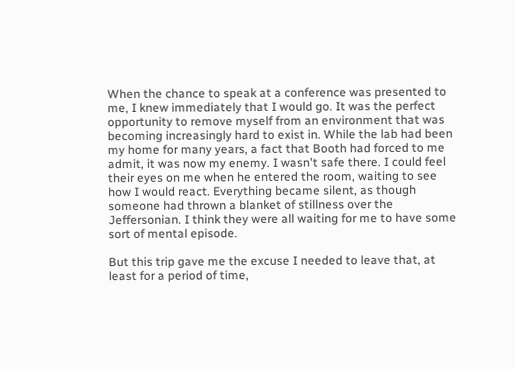When the chance to speak at a conference was presented to me, I knew immediately that I would go. It was the perfect opportunity to remove myself from an environment that was becoming increasingly hard to exist in. While the lab had been my home for many years, a fact that Booth had forced to me admit, it was now my enemy. I wasn't safe there. I could feel their eyes on me when he entered the room, waiting to see how I would react. Everything became silent, as though someone had thrown a blanket of stillness over the Jeffersonian. I think they were all waiting for me to have some sort of mental episode.

But this trip gave me the excuse I needed to leave that, at least for a period of time,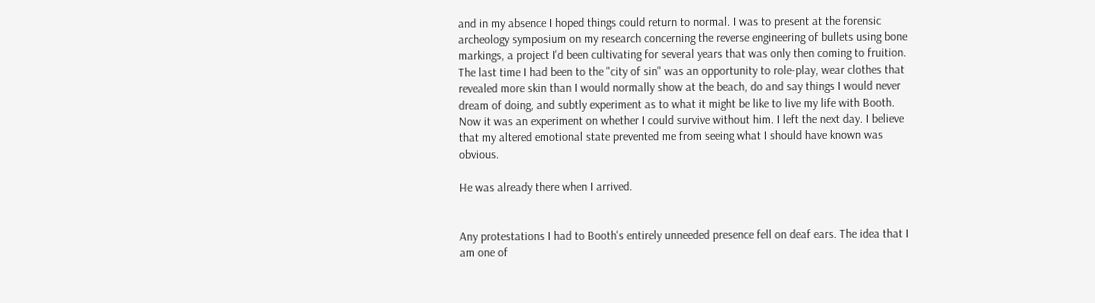and in my absence I hoped things could return to normal. I was to present at the forensic archeology symposium on my research concerning the reverse engineering of bullets using bone markings, a project I'd been cultivating for several years that was only then coming to fruition. The last time I had been to the "city of sin" was an opportunity to role-play, wear clothes that revealed more skin than I would normally show at the beach, do and say things I would never dream of doing, and subtly experiment as to what it might be like to live my life with Booth. Now it was an experiment on whether I could survive without him. I left the next day. I believe that my altered emotional state prevented me from seeing what I should have known was obvious.

He was already there when I arrived.


Any protestations I had to Booth's entirely unneeded presence fell on deaf ears. The idea that I am one of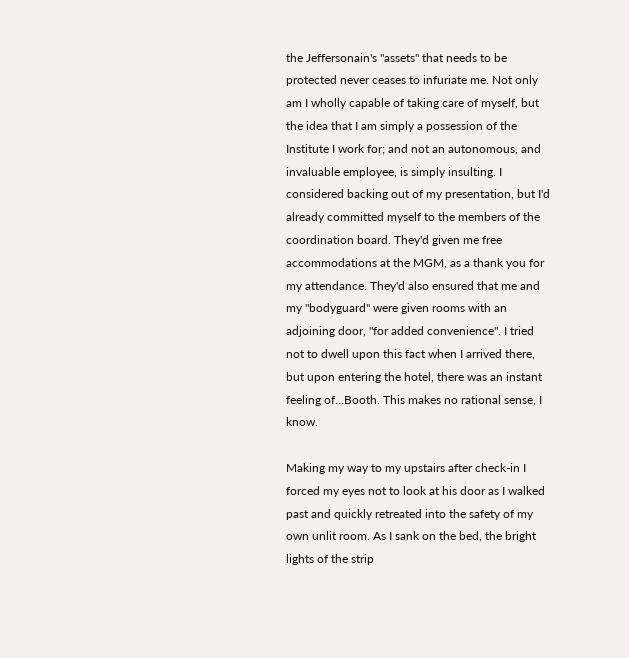the Jeffersonain's "assets" that needs to be protected never ceases to infuriate me. Not only am I wholly capable of taking care of myself, but the idea that I am simply a possession of the Institute I work for; and not an autonomous, and invaluable employee, is simply insulting. I considered backing out of my presentation, but I'd already committed myself to the members of the coordination board. They'd given me free accommodations at the MGM, as a thank you for my attendance. They'd also ensured that me and my "bodyguard" were given rooms with an adjoining door, "for added convenience". I tried not to dwell upon this fact when I arrived there, but upon entering the hotel, there was an instant feeling of…Booth. This makes no rational sense, I know.

Making my way to my upstairs after check-in I forced my eyes not to look at his door as I walked past and quickly retreated into the safety of my own unlit room. As I sank on the bed, the bright lights of the strip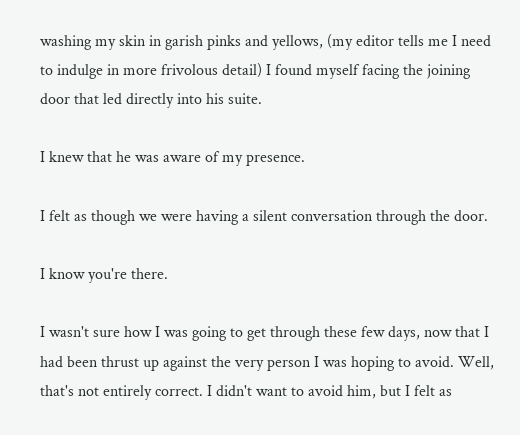washing my skin in garish pinks and yellows, (my editor tells me I need to indulge in more frivolous detail) I found myself facing the joining door that led directly into his suite.

I knew that he was aware of my presence.

I felt as though we were having a silent conversation through the door.

I know you're there.

I wasn't sure how I was going to get through these few days, now that I had been thrust up against the very person I was hoping to avoid. Well, that's not entirely correct. I didn't want to avoid him, but I felt as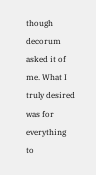though decorum asked it of me. What I truly desired was for everything to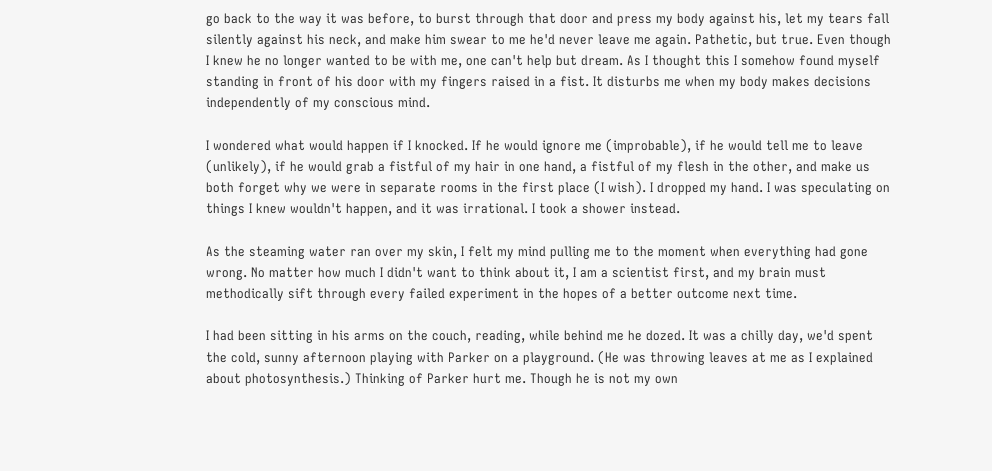go back to the way it was before, to burst through that door and press my body against his, let my tears fall silently against his neck, and make him swear to me he'd never leave me again. Pathetic, but true. Even though I knew he no longer wanted to be with me, one can't help but dream. As I thought this I somehow found myself standing in front of his door with my fingers raised in a fist. It disturbs me when my body makes decisions independently of my conscious mind.

I wondered what would happen if I knocked. If he would ignore me (improbable), if he would tell me to leave (unlikely), if he would grab a fistful of my hair in one hand, a fistful of my flesh in the other, and make us both forget why we were in separate rooms in the first place (I wish). I dropped my hand. I was speculating on things I knew wouldn't happen, and it was irrational. I took a shower instead.

As the steaming water ran over my skin, I felt my mind pulling me to the moment when everything had gone wrong. No matter how much I didn't want to think about it, I am a scientist first, and my brain must methodically sift through every failed experiment in the hopes of a better outcome next time.

I had been sitting in his arms on the couch, reading, while behind me he dozed. It was a chilly day, we'd spent the cold, sunny afternoon playing with Parker on a playground. (He was throwing leaves at me as I explained about photosynthesis.) Thinking of Parker hurt me. Though he is not my own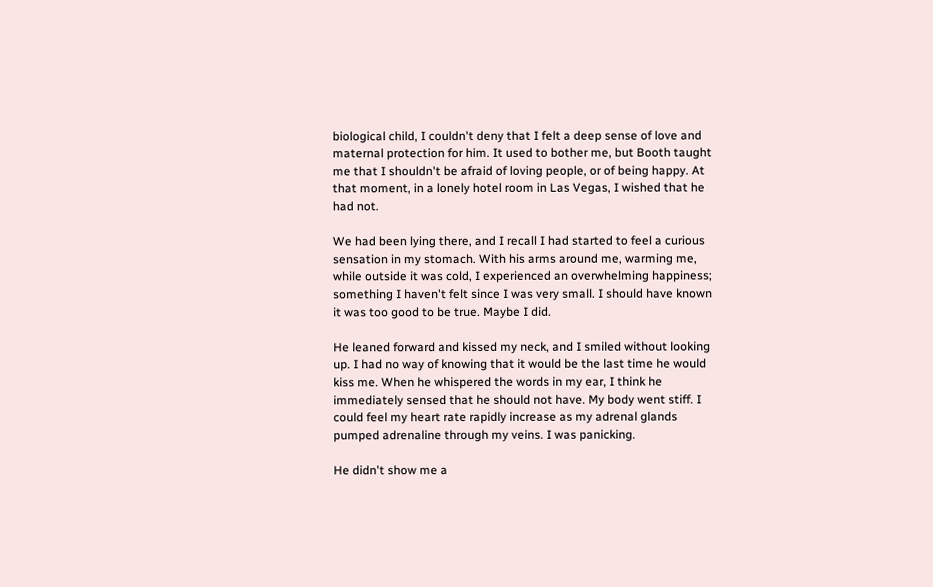biological child, I couldn't deny that I felt a deep sense of love and maternal protection for him. It used to bother me, but Booth taught me that I shouldn't be afraid of loving people, or of being happy. At that moment, in a lonely hotel room in Las Vegas, I wished that he had not.

We had been lying there, and I recall I had started to feel a curious sensation in my stomach. With his arms around me, warming me, while outside it was cold, I experienced an overwhelming happiness; something I haven't felt since I was very small. I should have known it was too good to be true. Maybe I did.

He leaned forward and kissed my neck, and I smiled without looking up. I had no way of knowing that it would be the last time he would kiss me. When he whispered the words in my ear, I think he immediately sensed that he should not have. My body went stiff. I could feel my heart rate rapidly increase as my adrenal glands pumped adrenaline through my veins. I was panicking.

He didn't show me a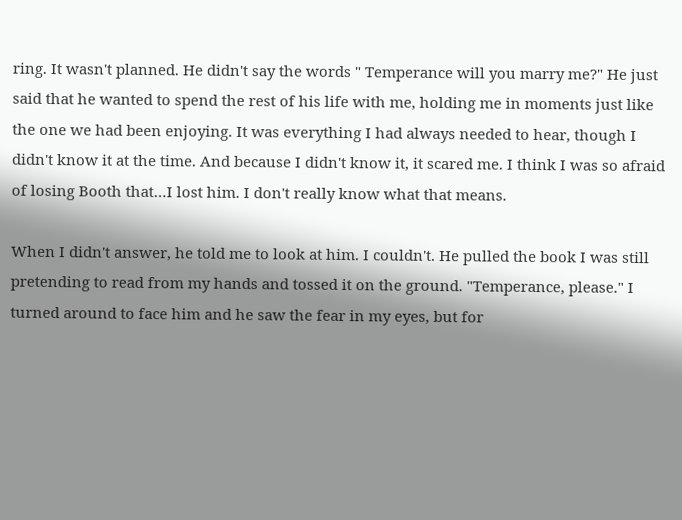ring. It wasn't planned. He didn't say the words " Temperance will you marry me?" He just said that he wanted to spend the rest of his life with me, holding me in moments just like the one we had been enjoying. It was everything I had always needed to hear, though I didn't know it at the time. And because I didn't know it, it scared me. I think I was so afraid of losing Booth that…I lost him. I don't really know what that means.

When I didn't answer, he told me to look at him. I couldn't. He pulled the book I was still pretending to read from my hands and tossed it on the ground. "Temperance, please." I turned around to face him and he saw the fear in my eyes, but for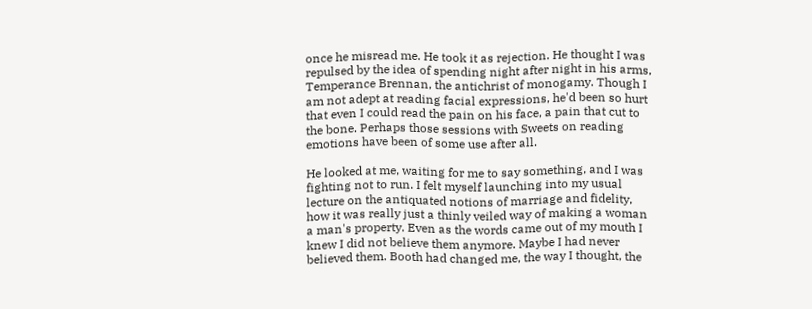once he misread me. He took it as rejection. He thought I was repulsed by the idea of spending night after night in his arms, Temperance Brennan, the antichrist of monogamy. Though I am not adept at reading facial expressions, he'd been so hurt that even I could read the pain on his face, a pain that cut to the bone. Perhaps those sessions with Sweets on reading emotions have been of some use after all.

He looked at me, waiting for me to say something, and I was fighting not to run. I felt myself launching into my usual lecture on the antiquated notions of marriage and fidelity, how it was really just a thinly veiled way of making a woman a man's property. Even as the words came out of my mouth I knew I did not believe them anymore. Maybe I had never believed them. Booth had changed me, the way I thought, the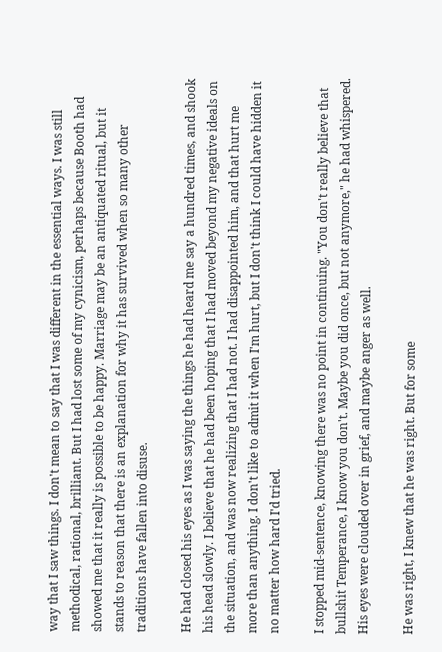way that I saw things. I don't mean to say that I was different in the essential ways. I was still methodical, rational, brilliant. But I had lost some of my cynicism, perhaps because Booth had showed me that it really is possible to be happy. Marriage may be an antiquated ritual, but it stands to reason that there is an explanation for why it has survived when so many other traditions have fallen into disuse.

He had closed his eyes as I was saying the things he had heard me say a hundred times, and shook his head slowly. I believe that he had been hoping that I had moved beyond my negative ideals on the situation, and was now realizing that I had not. I had disappointed him, and that hurt me more than anything. I don't like to admit it when I'm hurt, but I don't think I could have hidden it no matter how hard I'd tried.

I stopped mid-sentence, knowing there was no point in continuing. "You don't really believe that bullshit Temperance, I know you don't. Maybe you did once, but not anymore," he had whispered. His eyes were clouded over in grief, and maybe anger as well.

He was right, I knew that he was right. But for some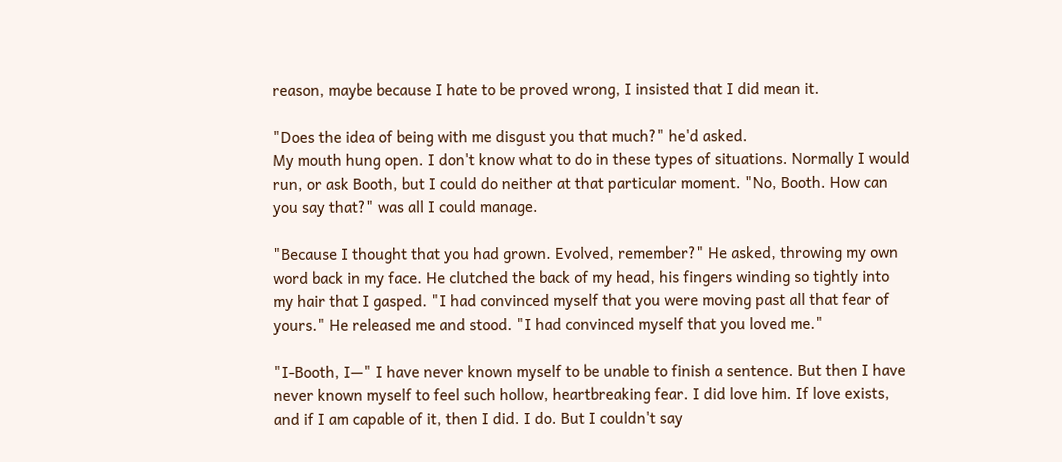reason, maybe because I hate to be proved wrong, I insisted that I did mean it.

"Does the idea of being with me disgust you that much?" he'd asked.
My mouth hung open. I don't know what to do in these types of situations. Normally I would run, or ask Booth, but I could do neither at that particular moment. "No, Booth. How can you say that?" was all I could manage.

"Because I thought that you had grown. Evolved, remember?" He asked, throwing my own word back in my face. He clutched the back of my head, his fingers winding so tightly into my hair that I gasped. "I had convinced myself that you were moving past all that fear of yours." He released me and stood. "I had convinced myself that you loved me."

"I-Booth, I—" I have never known myself to be unable to finish a sentence. But then I have never known myself to feel such hollow, heartbreaking fear. I did love him. If love exists, and if I am capable of it, then I did. I do. But I couldn't say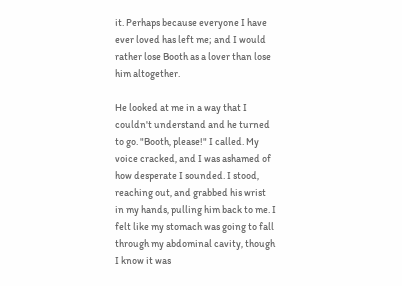it. Perhaps because everyone I have ever loved has left me; and I would rather lose Booth as a lover than lose him altogether.

He looked at me in a way that I couldn't understand and he turned to go. "Booth, please!" I called. My voice cracked, and I was ashamed of how desperate I sounded. I stood, reaching out, and grabbed his wrist in my hands, pulling him back to me. I felt like my stomach was going to fall through my abdominal cavity, though I know it was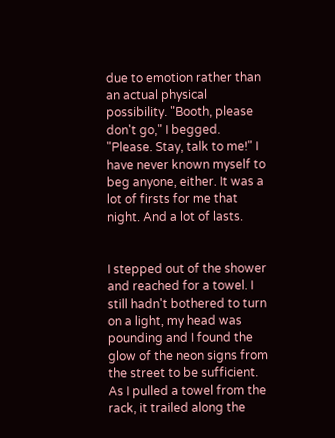due to emotion rather than an actual physical possibility. "Booth, please don't go," I begged. "Please. Stay, talk to me!" I have never known myself to beg anyone, either. It was a lot of firsts for me that night. And a lot of lasts.


I stepped out of the shower and reached for a towel. I still hadn't bothered to turn on a light, my head was pounding and I found the glow of the neon signs from the street to be sufficient. As I pulled a towel from the rack, it trailed along the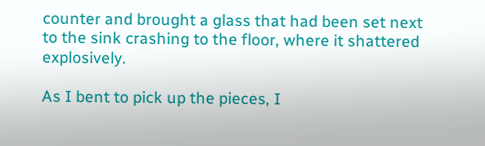counter and brought a glass that had been set next to the sink crashing to the floor, where it shattered explosively.

As I bent to pick up the pieces, I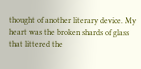thought of another literary device. My heart was the broken shards of glass that littered the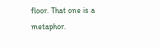floor. That one is a metaphor.